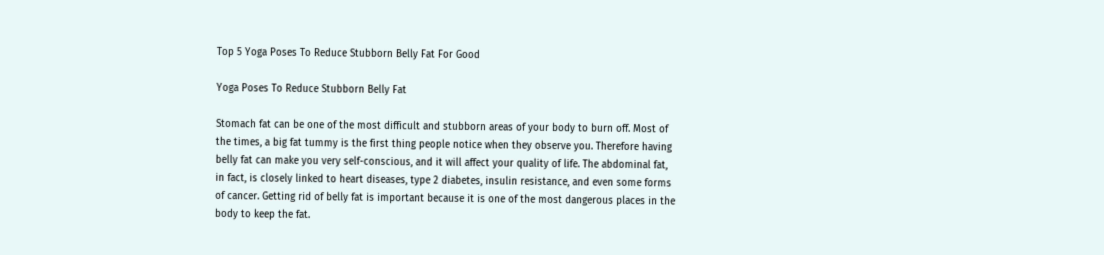Top 5 Yoga Poses To Reduce Stubborn Belly Fat For Good

Yoga Poses To Reduce Stubborn Belly Fat

Stomach fat can be one of the most difficult and stubborn areas of your body to burn off. Most of the times, a big fat tummy is the first thing people notice when they observe you. Therefore having belly fat can make you very self-conscious, and it will affect your quality of life. The abdominal fat, in fact, is closely linked to heart diseases, type 2 diabetes, insulin resistance, and even some forms of cancer. Getting rid of belly fat is important because it is one of the most dangerous places in the body to keep the fat.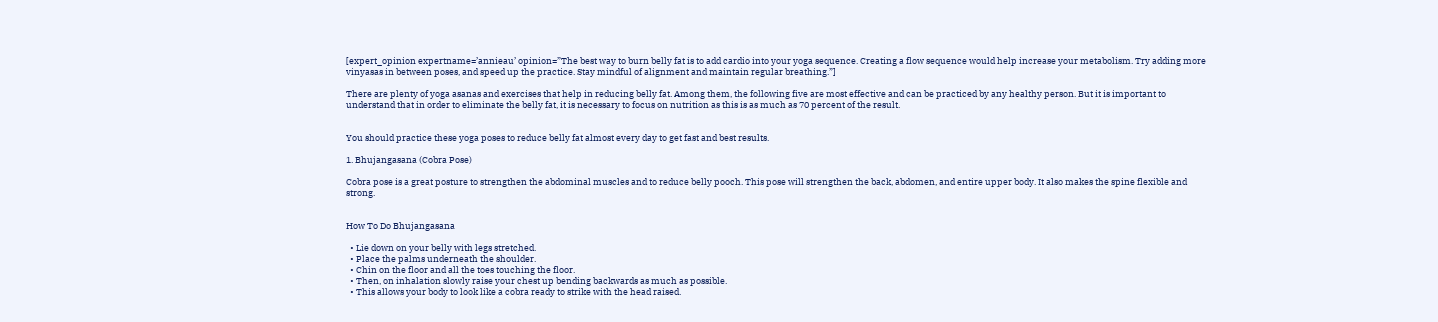[expert_opinion expertname=’annieau’ opinion=”The best way to burn belly fat is to add cardio into your yoga sequence. Creating a flow sequence would help increase your metabolism. Try adding more vinyasas in between poses, and speed up the practice. Stay mindful of alignment and maintain regular breathing.”]

There are plenty of yoga asanas and exercises that help in reducing belly fat. Among them, the following five are most effective and can be practiced by any healthy person. But it is important to understand that in order to eliminate the belly fat, it is necessary to focus on nutrition as this is as much as 70 percent of the result.


You should practice these yoga poses to reduce belly fat almost every day to get fast and best results.

1. Bhujangasana (Cobra Pose)

Cobra pose is a great posture to strengthen the abdominal muscles and to reduce belly pooch. This pose will strengthen the back, abdomen, and entire upper body. It also makes the spine flexible and strong.


How To Do Bhujangasana

  • Lie down on your belly with legs stretched.
  • Place the palms underneath the shoulder.
  • Chin on the floor and all the toes touching the floor.
  • Then, on inhalation slowly raise your chest up bending backwards as much as possible.
  • This allows your body to look like a cobra ready to strike with the head raised.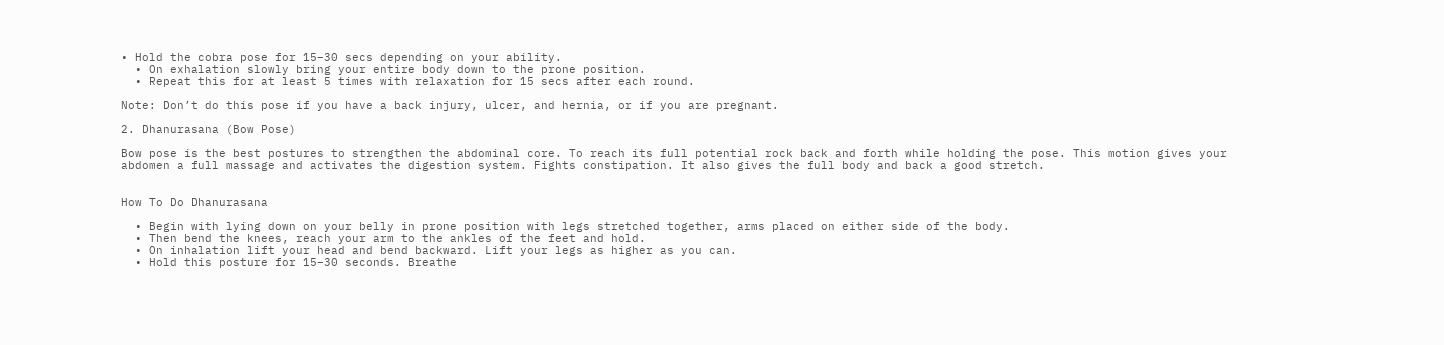• Hold the cobra pose for 15–30 secs depending on your ability.
  • On exhalation slowly bring your entire body down to the prone position.
  • Repeat this for at least 5 times with relaxation for 15 secs after each round.

Note: Don’t do this pose if you have a back injury, ulcer, and hernia, or if you are pregnant.

2. Dhanurasana (Bow Pose)

Bow pose is the best postures to strengthen the abdominal core. To reach its full potential rock back and forth while holding the pose. This motion gives your abdomen a full massage and activates the digestion system. Fights constipation. It also gives the full body and back a good stretch.


How To Do Dhanurasana

  • Begin with lying down on your belly in prone position with legs stretched together, arms placed on either side of the body.
  • Then bend the knees, reach your arm to the ankles of the feet and hold.
  • On inhalation lift your head and bend backward. Lift your legs as higher as you can.
  • Hold this posture for 15–30 seconds. Breathe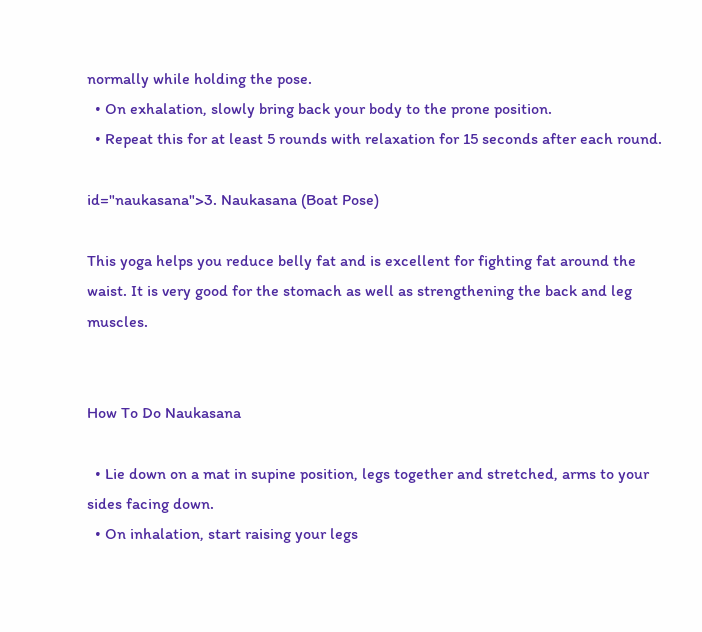normally while holding the pose.
  • On exhalation, slowly bring back your body to the prone position.
  • Repeat this for at least 5 rounds with relaxation for 15 seconds after each round.

id="naukasana">3. Naukasana (Boat Pose)

This yoga helps you reduce belly fat and is excellent for fighting fat around the waist. It is very good for the stomach as well as strengthening the back and leg muscles.


How To Do Naukasana

  • Lie down on a mat in supine position, legs together and stretched, arms to your sides facing down.
  • On inhalation, start raising your legs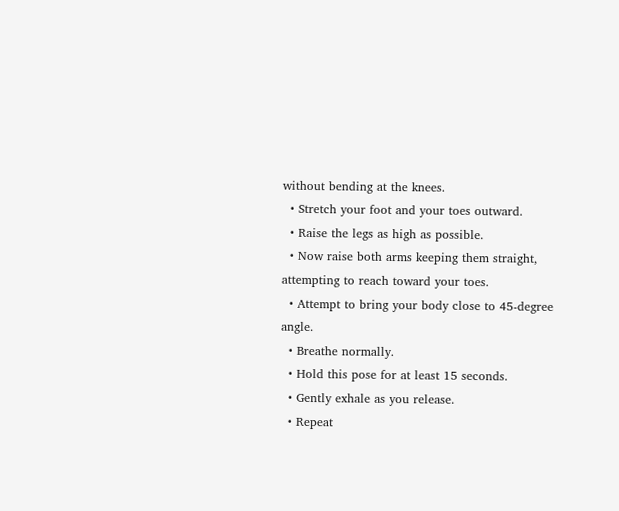without bending at the knees.
  • Stretch your foot and your toes outward.
  • Raise the legs as high as possible.
  • Now raise both arms keeping them straight, attempting to reach toward your toes.
  • Attempt to bring your body close to 45-degree angle.
  • Breathe normally.
  • Hold this pose for at least 15 seconds.
  • Gently exhale as you release.
  • Repeat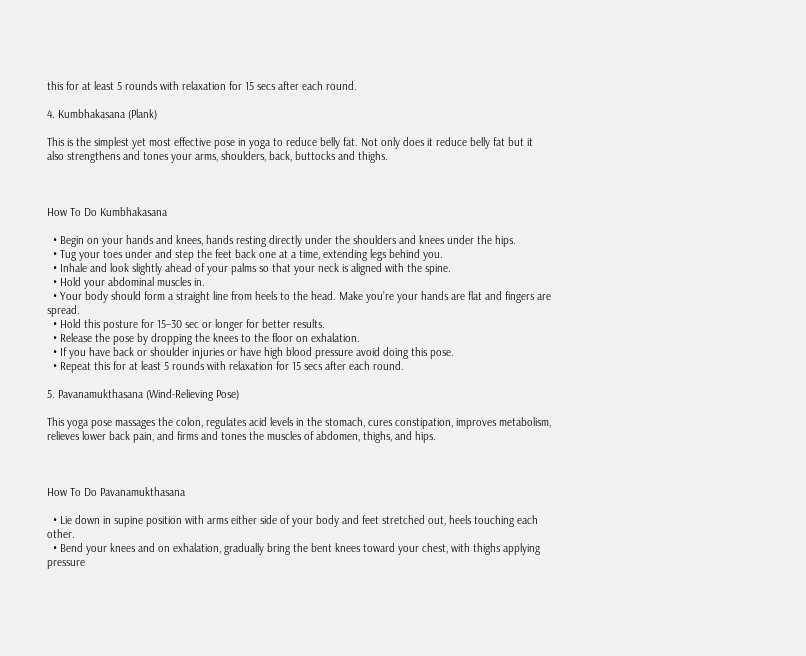this for at least 5 rounds with relaxation for 15 secs after each round.

4. Kumbhakasana (Plank)

This is the simplest yet most effective pose in yoga to reduce belly fat. Not only does it reduce belly fat but it also strengthens and tones your arms, shoulders, back, buttocks and thighs.



How To Do Kumbhakasana

  • Begin on your hands and knees, hands resting directly under the shoulders and knees under the hips.
  • Tug your toes under and step the feet back one at a time, extending legs behind you.
  • Inhale and look slightly ahead of your palms so that your neck is aligned with the spine.
  • Hold your abdominal muscles in.
  • Your body should form a straight line from heels to the head. Make you’re your hands are flat and fingers are spread.
  • Hold this posture for 15–30 sec or longer for better results.
  • Release the pose by dropping the knees to the floor on exhalation.
  • If you have back or shoulder injuries or have high blood pressure avoid doing this pose.
  • Repeat this for at least 5 rounds with relaxation for 15 secs after each round.

5. Pavanamukthasana (Wind-Relieving Pose)

This yoga pose massages the colon, regulates acid levels in the stomach, cures constipation, improves metabolism, relieves lower back pain, and firms and tones the muscles of abdomen, thighs, and hips.



How To Do Pavanamukthasana

  • Lie down in supine position with arms either side of your body and feet stretched out, heels touching each other.
  • Bend your knees and on exhalation, gradually bring the bent knees toward your chest, with thighs applying pressure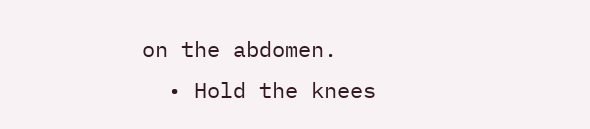on the abdomen.
  • Hold the knees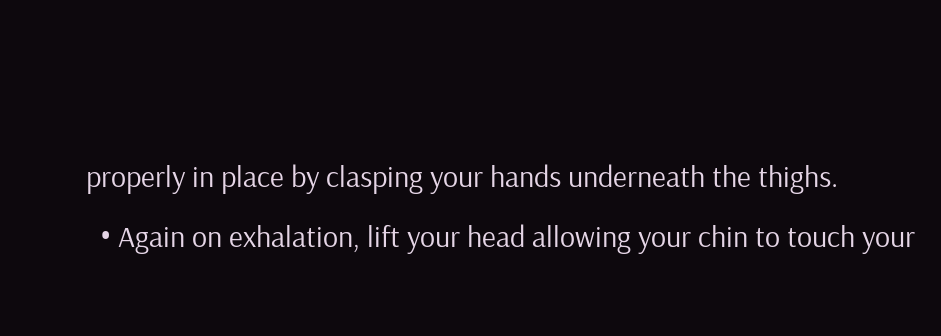properly in place by clasping your hands underneath the thighs.
  • Again on exhalation, lift your head allowing your chin to touch your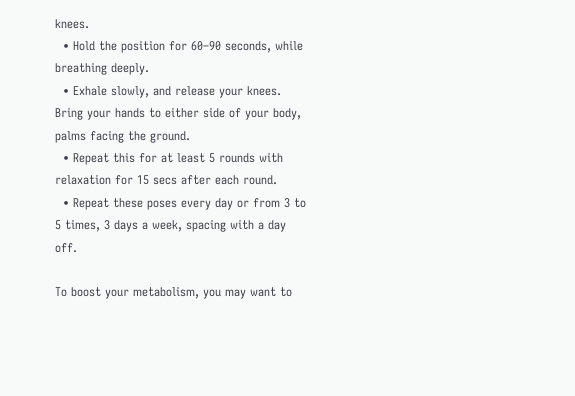knees.
  • Hold the position for 60–90 seconds, while breathing deeply.
  • Exhale slowly, and release your knees. Bring your hands to either side of your body, palms facing the ground.
  • Repeat this for at least 5 rounds with relaxation for 15 secs after each round.
  • Repeat these poses every day or from 3 to 5 times, 3 days a week, spacing with a day off.

To boost your metabolism, you may want to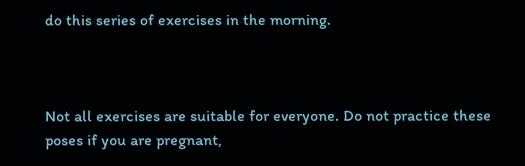do this series of exercises in the morning.



Not all exercises are suitable for everyone. Do not practice these poses if you are pregnant,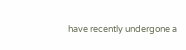have recently undergone a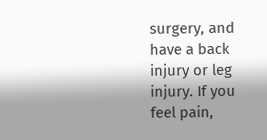surgery, and have a back injury or leg injury. If you feel pain,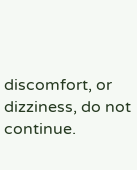discomfort, or dizziness, do not continue.